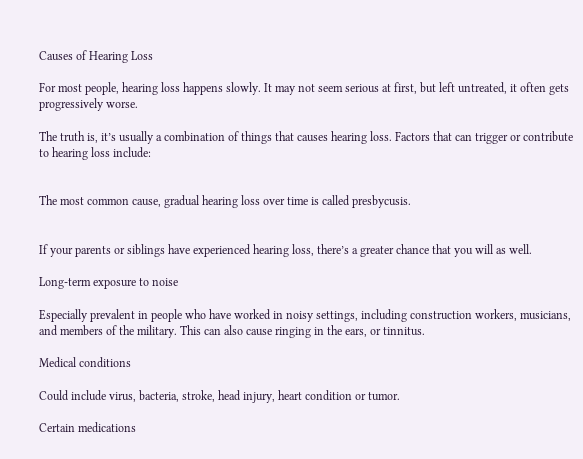Causes of Hearing Loss

For most people, hearing loss happens slowly. It may not seem serious at first, but left untreated, it often gets progressively worse.

The truth is, it’s usually a combination of things that causes hearing loss. Factors that can trigger or contribute to hearing loss include:


The most common cause, gradual hearing loss over time is called presbycusis.


If your parents or siblings have experienced hearing loss, there’s a greater chance that you will as well.

Long-term exposure to noise

Especially prevalent in people who have worked in noisy settings, including construction workers, musicians, and members of the military. This can also cause ringing in the ears, or tinnitus.

Medical conditions

Could include virus, bacteria, stroke, head injury, heart condition or tumor.

Certain medications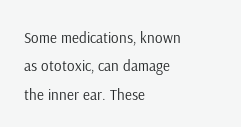Some medications, known as ototoxic, can damage the inner ear. These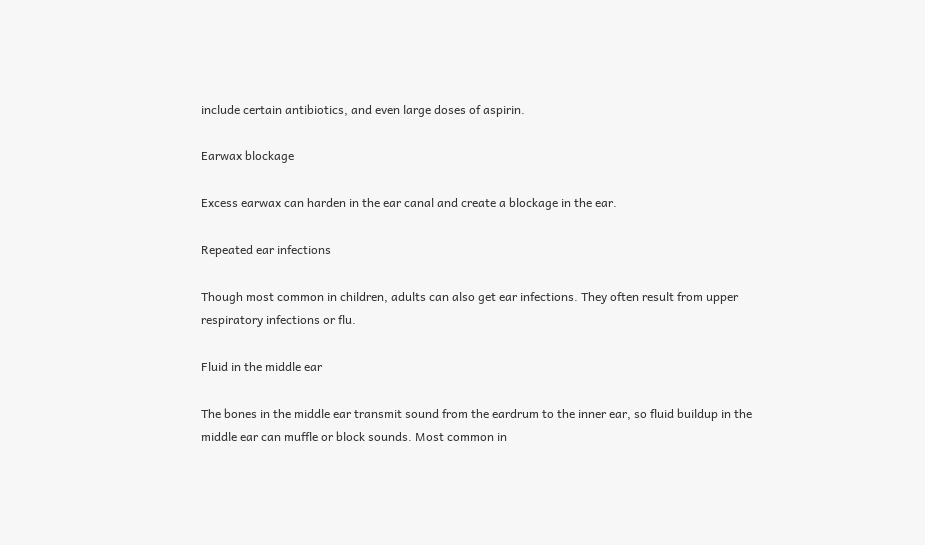include certain antibiotics, and even large doses of aspirin.

Earwax blockage

Excess earwax can harden in the ear canal and create a blockage in the ear.

Repeated ear infections

Though most common in children, adults can also get ear infections. They often result from upper respiratory infections or flu.

Fluid in the middle ear

The bones in the middle ear transmit sound from the eardrum to the inner ear, so fluid buildup in the middle ear can muffle or block sounds. Most common in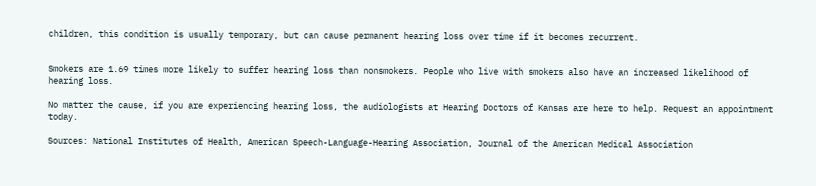children, this condition is usually temporary, but can cause permanent hearing loss over time if it becomes recurrent.


Smokers are 1.69 times more likely to suffer hearing loss than nonsmokers. People who live with smokers also have an increased likelihood of hearing loss.

No matter the cause, if you are experiencing hearing loss, the audiologists at Hearing Doctors of Kansas are here to help. Request an appointment today.

Sources: National Institutes of Health, American Speech-Language-Hearing Association, Journal of the American Medical Association